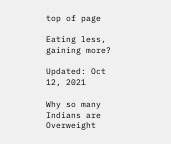top of page

Eating less, gaining more?

Updated: Oct 12, 2021

Why so many Indians are Overweight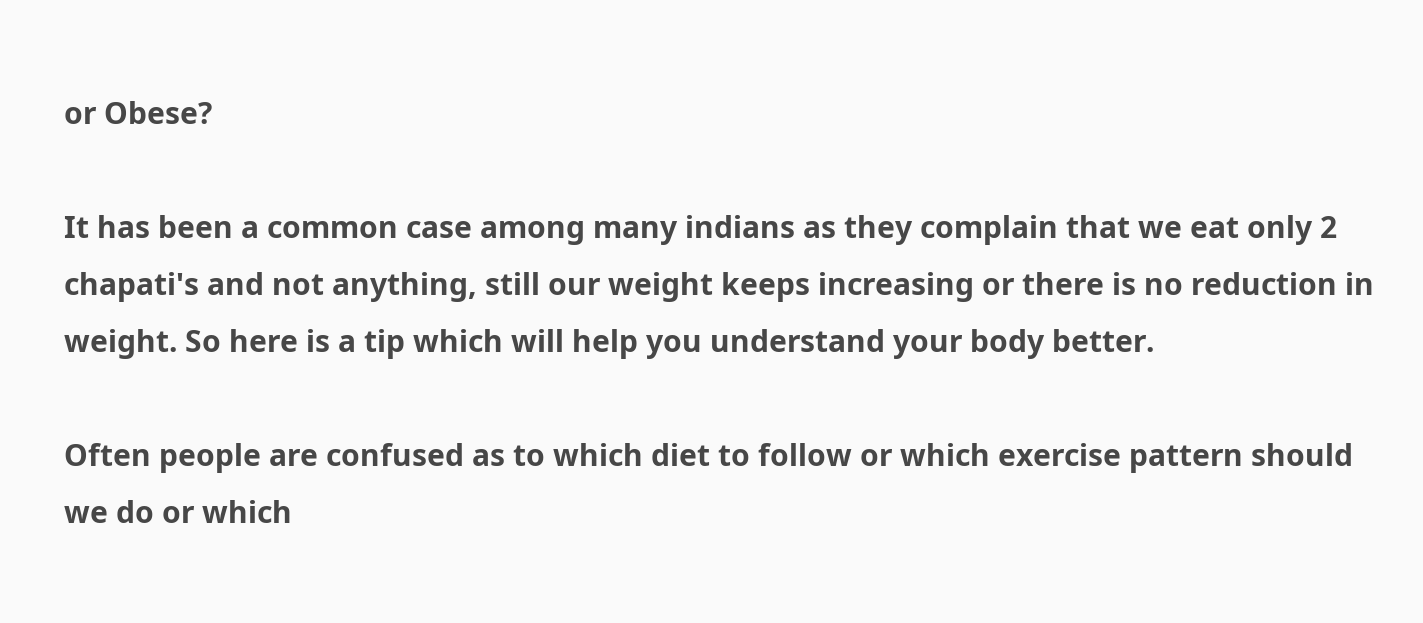or Obese?

It has been a common case among many indians as they complain that we eat only 2 chapati's and not anything, still our weight keeps increasing or there is no reduction in weight. So here is a tip which will help you understand your body better.

Often people are confused as to which diet to follow or which exercise pattern should we do or which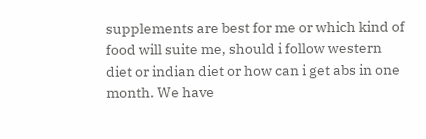supplements are best for me or which kind of food will suite me, should i follow western diet or indian diet or how can i get abs in one month. We have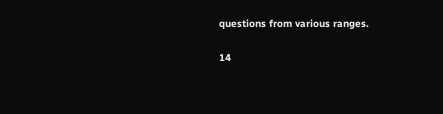questions from various ranges.

14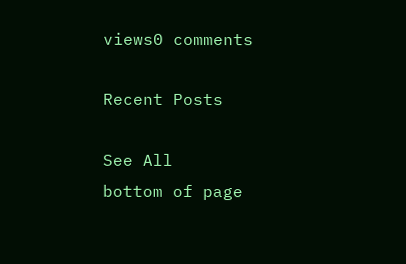views0 comments

Recent Posts

See All
bottom of page